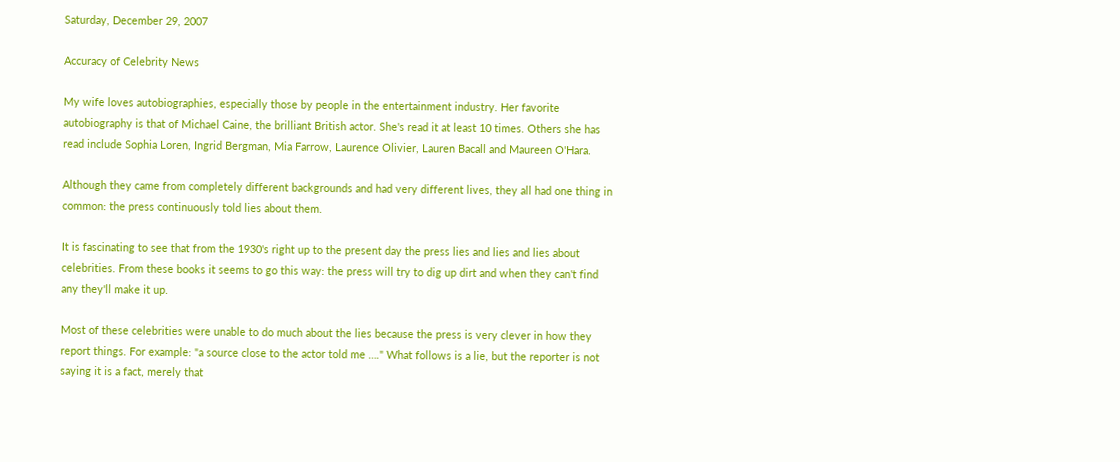Saturday, December 29, 2007

Accuracy of Celebrity News

My wife loves autobiographies, especially those by people in the entertainment industry. Her favorite autobiography is that of Michael Caine, the brilliant British actor. She's read it at least 10 times. Others she has read include Sophia Loren, Ingrid Bergman, Mia Farrow, Laurence Olivier, Lauren Bacall and Maureen O'Hara.

Although they came from completely different backgrounds and had very different lives, they all had one thing in common: the press continuously told lies about them.

It is fascinating to see that from the 1930's right up to the present day the press lies and lies and lies about celebrities. From these books it seems to go this way: the press will try to dig up dirt and when they can't find any they'll make it up.

Most of these celebrities were unable to do much about the lies because the press is very clever in how they report things. For example: "a source close to the actor told me …." What follows is a lie, but the reporter is not saying it is a fact, merely that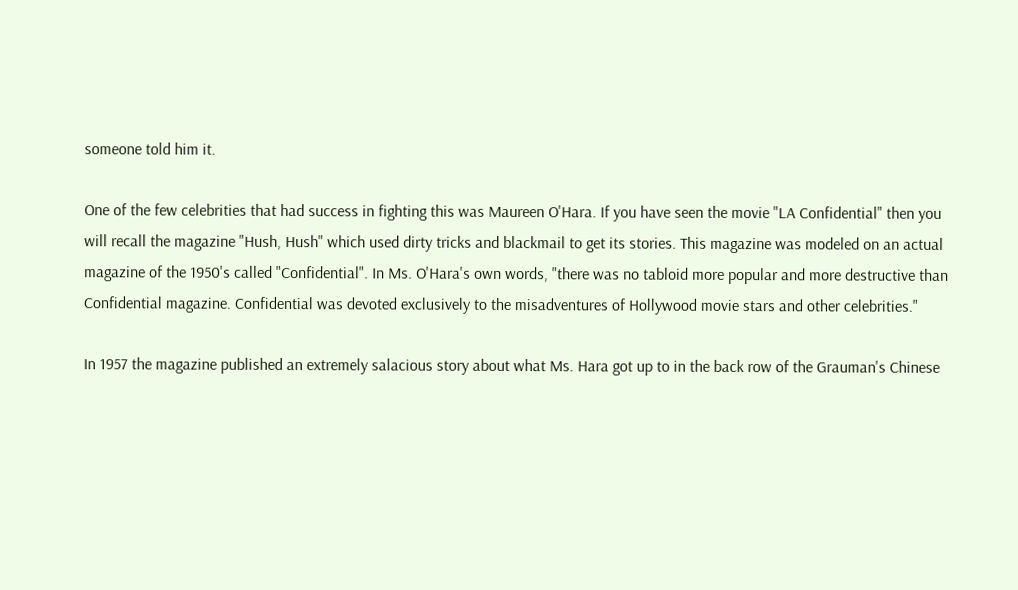someone told him it.

One of the few celebrities that had success in fighting this was Maureen O'Hara. If you have seen the movie "LA Confidential" then you will recall the magazine "Hush, Hush" which used dirty tricks and blackmail to get its stories. This magazine was modeled on an actual magazine of the 1950's called "Confidential". In Ms. O'Hara's own words, "there was no tabloid more popular and more destructive than Confidential magazine. Confidential was devoted exclusively to the misadventures of Hollywood movie stars and other celebrities."

In 1957 the magazine published an extremely salacious story about what Ms. Hara got up to in the back row of the Grauman's Chinese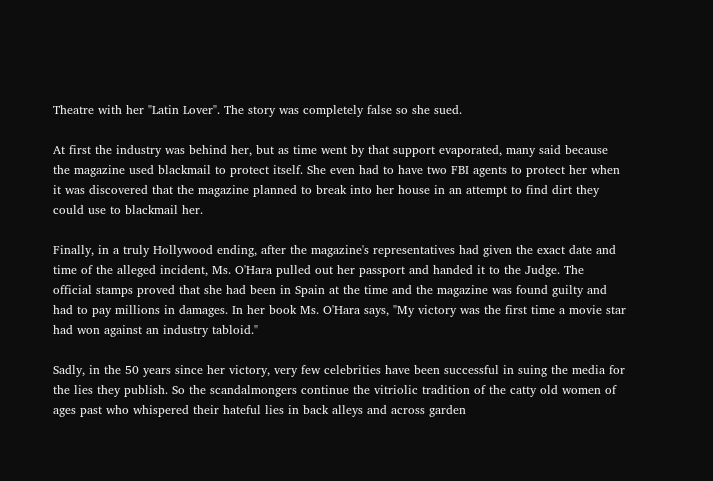Theatre with her "Latin Lover". The story was completely false so she sued.

At first the industry was behind her, but as time went by that support evaporated, many said because the magazine used blackmail to protect itself. She even had to have two FBI agents to protect her when it was discovered that the magazine planned to break into her house in an attempt to find dirt they could use to blackmail her.

Finally, in a truly Hollywood ending, after the magazine's representatives had given the exact date and time of the alleged incident, Ms. O'Hara pulled out her passport and handed it to the Judge. The official stamps proved that she had been in Spain at the time and the magazine was found guilty and had to pay millions in damages. In her book Ms. O'Hara says, "My victory was the first time a movie star had won against an industry tabloid."

Sadly, in the 50 years since her victory, very few celebrities have been successful in suing the media for the lies they publish. So the scandalmongers continue the vitriolic tradition of the catty old women of ages past who whispered their hateful lies in back alleys and across garden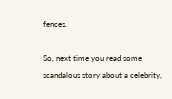fences.

So, next time you read some scandalous story about a celebrity,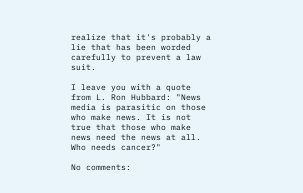realize that it's probably a lie that has been worded carefully to prevent a law suit.

I leave you with a quote from L. Ron Hubbard: "News media is parasitic on those who make news. It is not true that those who make news need the news at all. Who needs cancer?"

No comments: